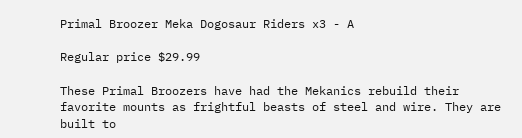Primal Broozer Meka Dogosaur Riders x3 - A

Regular price $29.99

These Primal Broozers have had the Mekanics rebuild their favorite mounts as frightful beasts of steel and wire. They are built to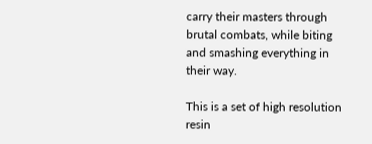carry their masters through brutal combats, while biting and smashing everything in their way.

This is a set of high resolution resin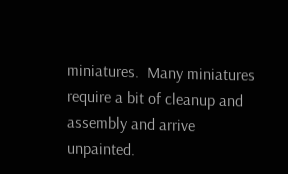miniatures.  Many miniatures require a bit of cleanup and assembly and arrive unpainted.